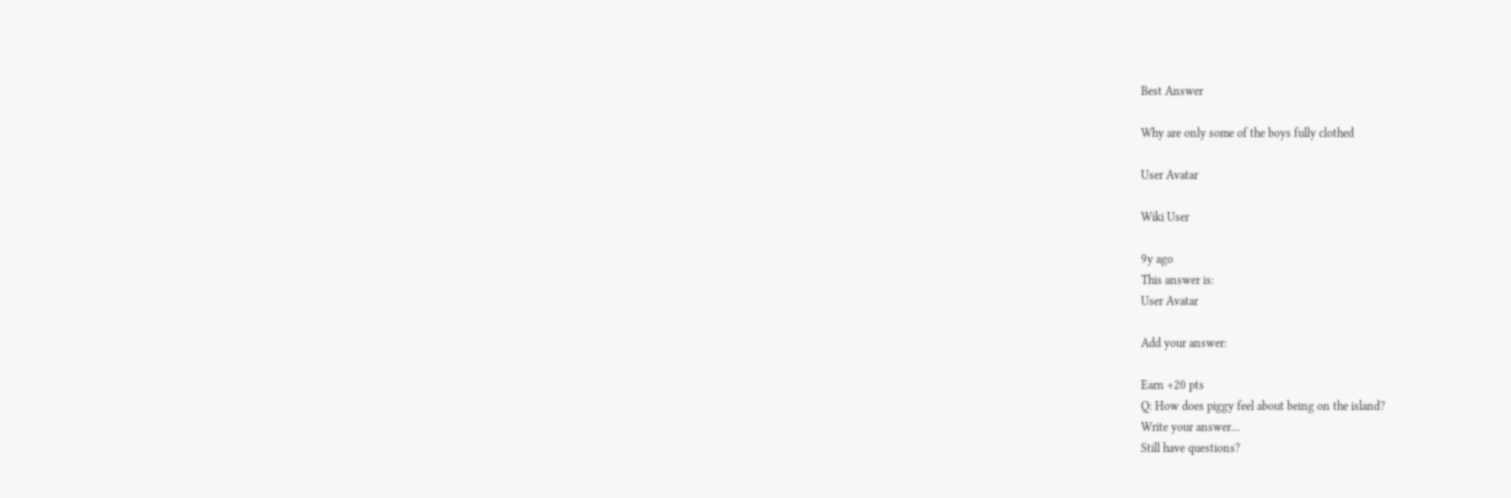Best Answer

Why are only some of the boys fully clothed

User Avatar

Wiki User

9y ago
This answer is:
User Avatar

Add your answer:

Earn +20 pts
Q: How does piggy feel about being on the island?
Write your answer...
Still have questions?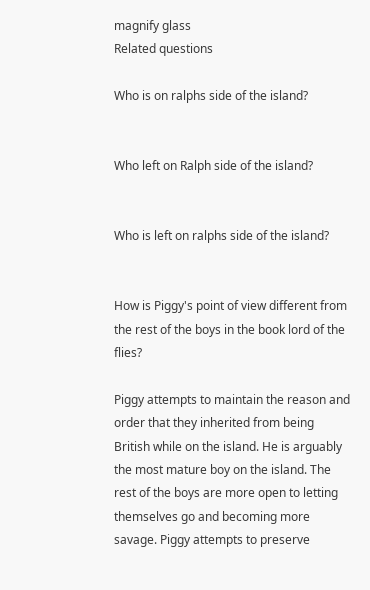magnify glass
Related questions

Who is on ralphs side of the island?


Who left on Ralph side of the island?


Who is left on ralphs side of the island?


How is Piggy's point of view different from the rest of the boys in the book lord of the flies?

Piggy attempts to maintain the reason and order that they inherited from being British while on the island. He is arguably the most mature boy on the island. The rest of the boys are more open to letting themselves go and becoming more savage. Piggy attempts to preserve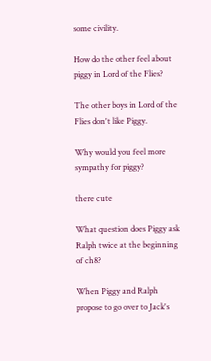some civility.

How do the other feel about piggy in Lord of the Flies?

The other boys in Lord of the Flies don't like Piggy.

Why would you feel more sympathy for piggy?

there cute

What question does Piggy ask Ralph twice at the beginning of ch8?

When Piggy and Ralph propose to go over to Jack's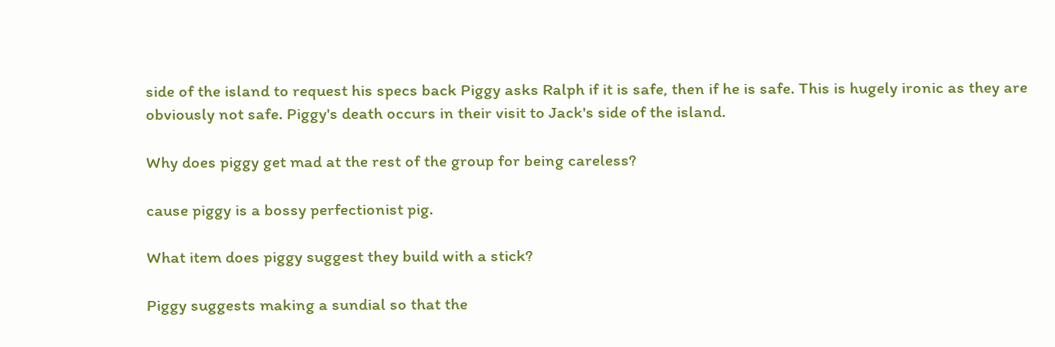side of the island to request his specs back Piggy asks Ralph if it is safe, then if he is safe. This is hugely ironic as they are obviously not safe. Piggy's death occurs in their visit to Jack's side of the island.

Why does piggy get mad at the rest of the group for being careless?

cause piggy is a bossy perfectionist pig.

What item does piggy suggest they build with a stick?

Piggy suggests making a sundial so that the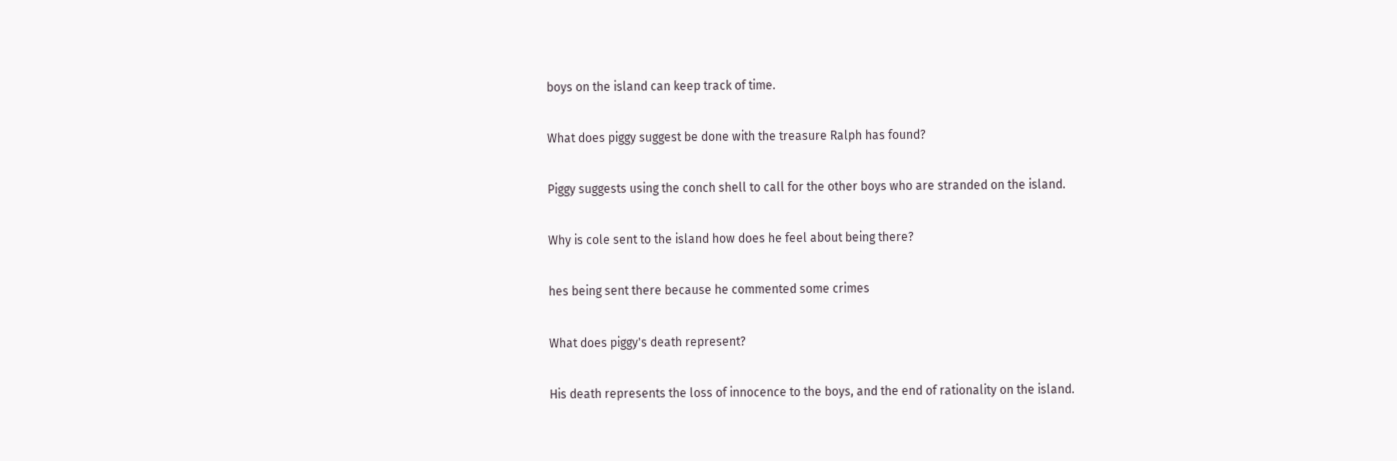boys on the island can keep track of time.

What does piggy suggest be done with the treasure Ralph has found?

Piggy suggests using the conch shell to call for the other boys who are stranded on the island.

Why is cole sent to the island how does he feel about being there?

hes being sent there because he commented some crimes

What does piggy's death represent?

His death represents the loss of innocence to the boys, and the end of rationality on the island.